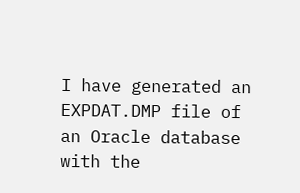I have generated an EXPDAT.DMP file of an Oracle database with the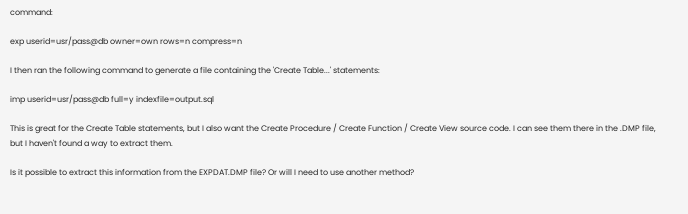command:

exp userid=usr/pass@db owner=own rows=n compress=n

I then ran the following command to generate a file containing the 'Create Table...' statements:

imp userid=usr/pass@db full=y indexfile=output.sql

This is great for the Create Table statements, but I also want the Create Procedure / Create Function / Create View source code. I can see them there in the .DMP file, but I haven't found a way to extract them.

Is it possible to extract this information from the EXPDAT.DMP file? Or will I need to use another method?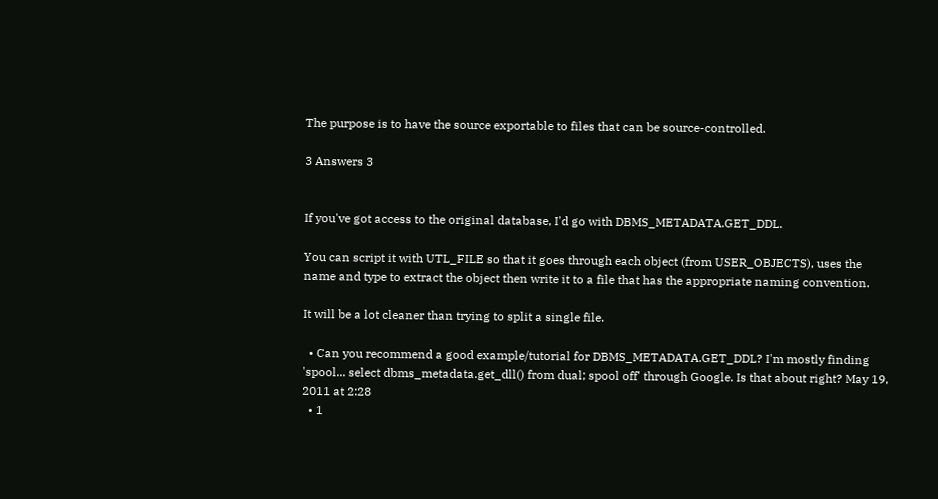The purpose is to have the source exportable to files that can be source-controlled.

3 Answers 3


If you've got access to the original database, I'd go with DBMS_METADATA.GET_DDL.

You can script it with UTL_FILE so that it goes through each object (from USER_OBJECTS), uses the name and type to extract the object then write it to a file that has the appropriate naming convention.

It will be a lot cleaner than trying to split a single file.

  • Can you recommend a good example/tutorial for DBMS_METADATA.GET_DDL? I'm mostly finding 'spool... select dbms_metadata.get_dll() from dual; spool off' through Google. Is that about right? May 19, 2011 at 2:28
  • 1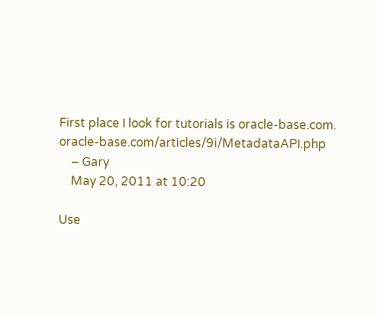First place I look for tutorials is oracle-base.com. oracle-base.com/articles/9i/MetadataAPI.php
    – Gary
    May 20, 2011 at 10:20

Use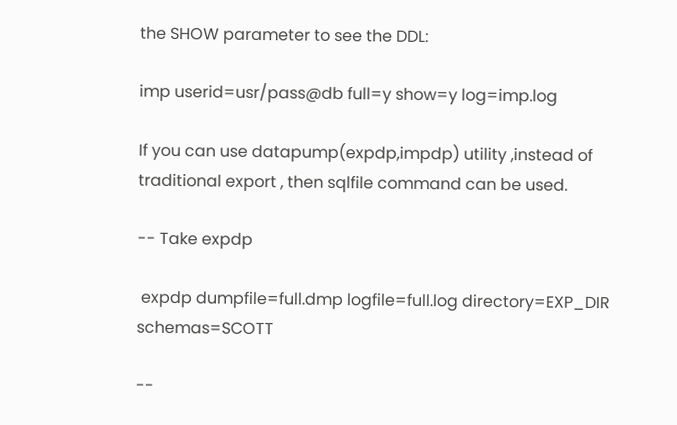the SHOW parameter to see the DDL:

imp userid=usr/pass@db full=y show=y log=imp.log

If you can use datapump(expdp,impdp) utility ,instead of traditional export , then sqlfile command can be used.

-- Take expdp

 expdp dumpfile=full.dmp logfile=full.log directory=EXP_DIR schemas=SCOTT

--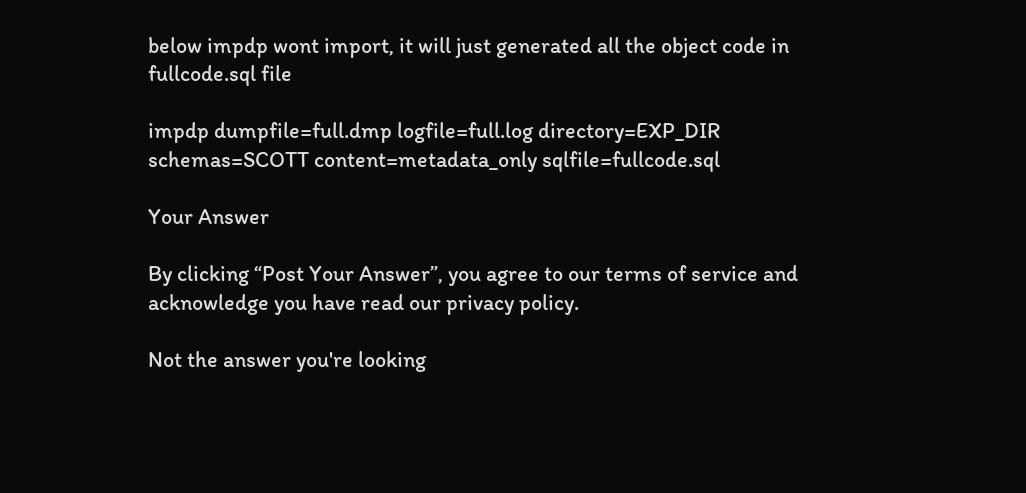below impdp wont import, it will just generated all the object code in fullcode.sql file

impdp dumpfile=full.dmp logfile=full.log directory=EXP_DIR schemas=SCOTT content=metadata_only sqlfile=fullcode.sql

Your Answer

By clicking “Post Your Answer”, you agree to our terms of service and acknowledge you have read our privacy policy.

Not the answer you're looking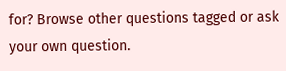for? Browse other questions tagged or ask your own question.